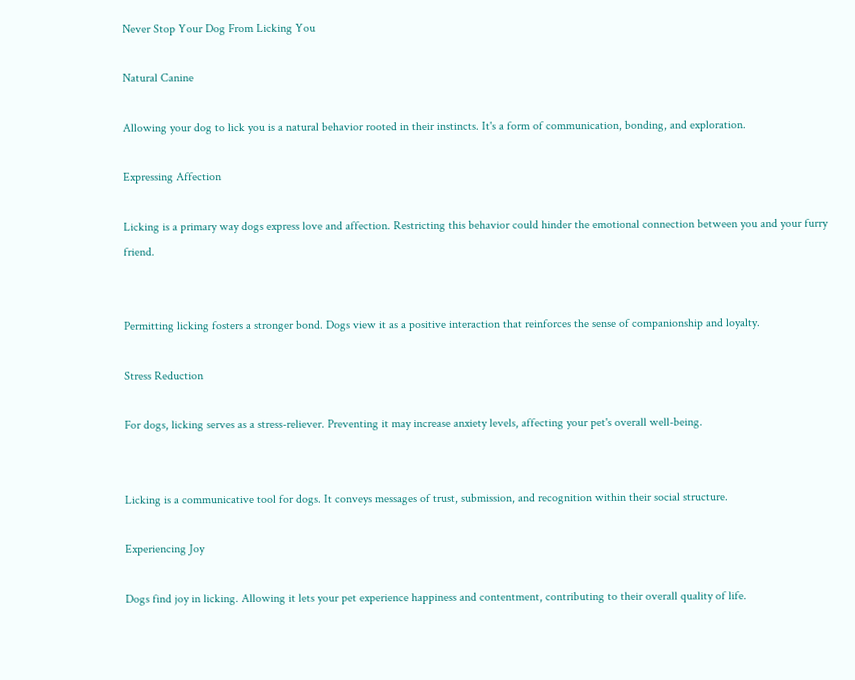Never Stop Your Dog From Licking You

Natural Canine

Allowing your dog to lick you is a natural behavior rooted in their instincts. It's a form of communication, bonding, and exploration.

Expressing Affection

Licking is a primary way dogs express love and affection. Restricting this behavior could hinder the emotional connection between you and your furry friend.


Permitting licking fosters a stronger bond. Dogs view it as a positive interaction that reinforces the sense of companionship and loyalty.

Stress Reduction

For dogs, licking serves as a stress-reliever. Preventing it may increase anxiety levels, affecting your pet's overall well-being.


Licking is a communicative tool for dogs. It conveys messages of trust, submission, and recognition within their social structure.

Experiencing Joy

Dogs find joy in licking. Allowing it lets your pet experience happiness and contentment, contributing to their overall quality of life.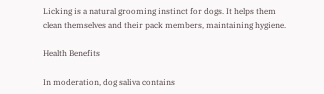Licking is a natural grooming instinct for dogs. It helps them clean themselves and their pack members, maintaining hygiene.

Health Benefits

In moderation, dog saliva contains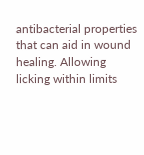antibacterial properties that can aid in wound healing. Allowing licking within limits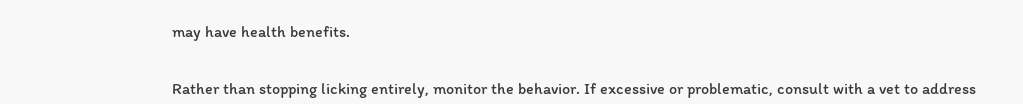may have health benefits.


Rather than stopping licking entirely, monitor the behavior. If excessive or problematic, consult with a vet to address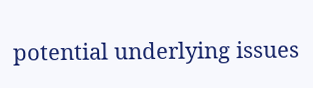potential underlying issues